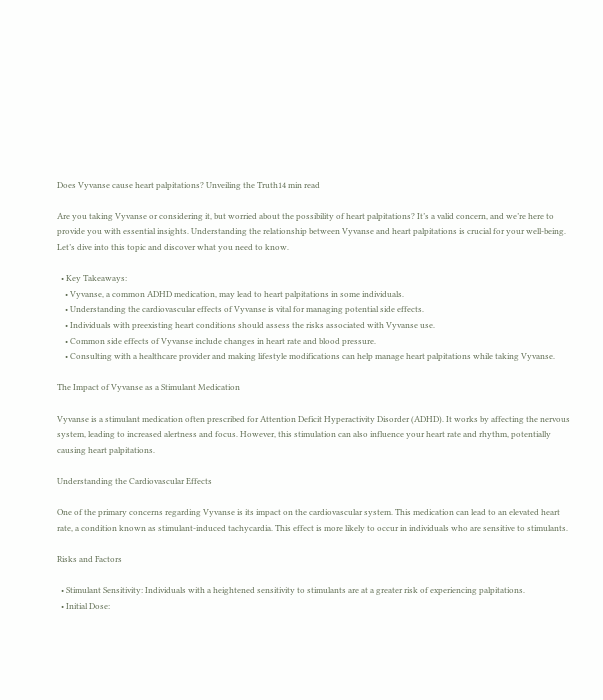Does Vyvanse cause heart palpitations? Unveiling the Truth14 min read

Are you taking Vyvanse or considering it, but worried about the possibility of heart palpitations? It’s a valid concern, and we’re here to provide you with essential insights. Understanding the relationship between Vyvanse and heart palpitations is crucial for your well-being. Let’s dive into this topic and discover what you need to know.

  • Key Takeaways:
    • Vyvanse, a common ADHD medication, may lead to heart palpitations in some individuals.
    • Understanding the cardiovascular effects of Vyvanse is vital for managing potential side effects.
    • Individuals with preexisting heart conditions should assess the risks associated with Vyvanse use.
    • Common side effects of Vyvanse include changes in heart rate and blood pressure.
    • Consulting with a healthcare provider and making lifestyle modifications can help manage heart palpitations while taking Vyvanse.

The Impact of Vyvanse as a Stimulant Medication

Vyvanse is a stimulant medication often prescribed for Attention Deficit Hyperactivity Disorder (ADHD). It works by affecting the nervous system, leading to increased alertness and focus. However, this stimulation can also influence your heart rate and rhythm, potentially causing heart palpitations.

Understanding the Cardiovascular Effects

One of the primary concerns regarding Vyvanse is its impact on the cardiovascular system. This medication can lead to an elevated heart rate, a condition known as stimulant-induced tachycardia. This effect is more likely to occur in individuals who are sensitive to stimulants.

Risks and Factors

  • Stimulant Sensitivity: Individuals with a heightened sensitivity to stimulants are at a greater risk of experiencing palpitations.
  • Initial Dose: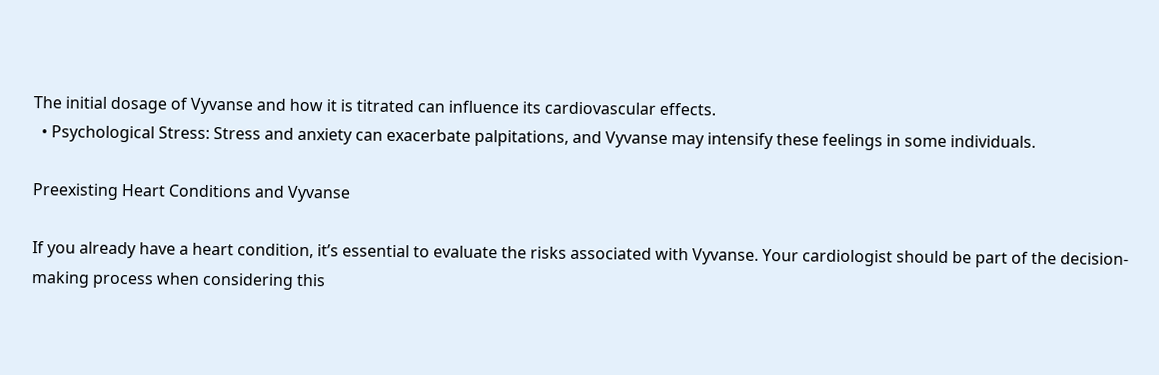The initial dosage of Vyvanse and how it is titrated can influence its cardiovascular effects.
  • Psychological Stress: Stress and anxiety can exacerbate palpitations, and Vyvanse may intensify these feelings in some individuals.

Preexisting Heart Conditions and Vyvanse

If you already have a heart condition, it’s essential to evaluate the risks associated with Vyvanse. Your cardiologist should be part of the decision-making process when considering this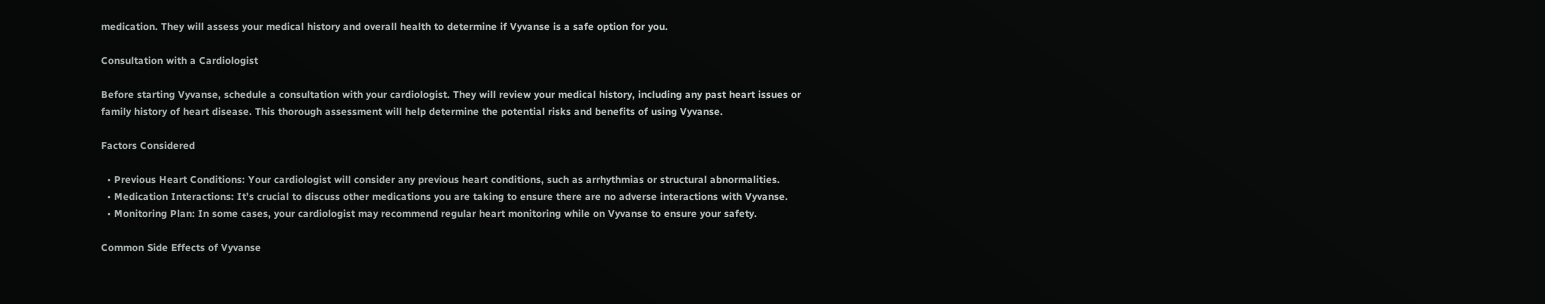medication. They will assess your medical history and overall health to determine if Vyvanse is a safe option for you.

Consultation with a Cardiologist

Before starting Vyvanse, schedule a consultation with your cardiologist. They will review your medical history, including any past heart issues or family history of heart disease. This thorough assessment will help determine the potential risks and benefits of using Vyvanse.

Factors Considered

  • Previous Heart Conditions: Your cardiologist will consider any previous heart conditions, such as arrhythmias or structural abnormalities.
  • Medication Interactions: It’s crucial to discuss other medications you are taking to ensure there are no adverse interactions with Vyvanse.
  • Monitoring Plan: In some cases, your cardiologist may recommend regular heart monitoring while on Vyvanse to ensure your safety.

Common Side Effects of Vyvanse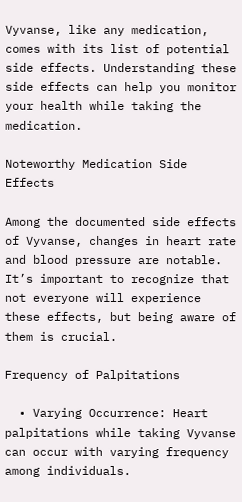Vyvanse, like any medication, comes with its list of potential side effects. Understanding these side effects can help you monitor your health while taking the medication.

Noteworthy Medication Side Effects

Among the documented side effects of Vyvanse, changes in heart rate and blood pressure are notable. It’s important to recognize that not everyone will experience these effects, but being aware of them is crucial.

Frequency of Palpitations

  • Varying Occurrence: Heart palpitations while taking Vyvanse can occur with varying frequency among individuals.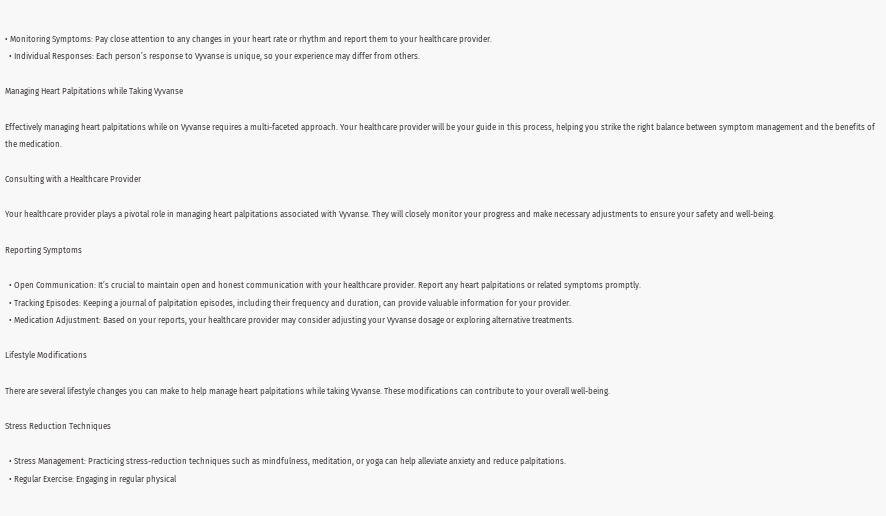• Monitoring Symptoms: Pay close attention to any changes in your heart rate or rhythm and report them to your healthcare provider.
  • Individual Responses: Each person’s response to Vyvanse is unique, so your experience may differ from others.

Managing Heart Palpitations while Taking Vyvanse

Effectively managing heart palpitations while on Vyvanse requires a multi-faceted approach. Your healthcare provider will be your guide in this process, helping you strike the right balance between symptom management and the benefits of the medication.

Consulting with a Healthcare Provider

Your healthcare provider plays a pivotal role in managing heart palpitations associated with Vyvanse. They will closely monitor your progress and make necessary adjustments to ensure your safety and well-being.

Reporting Symptoms

  • Open Communication: It’s crucial to maintain open and honest communication with your healthcare provider. Report any heart palpitations or related symptoms promptly.
  • Tracking Episodes: Keeping a journal of palpitation episodes, including their frequency and duration, can provide valuable information for your provider.
  • Medication Adjustment: Based on your reports, your healthcare provider may consider adjusting your Vyvanse dosage or exploring alternative treatments.

Lifestyle Modifications

There are several lifestyle changes you can make to help manage heart palpitations while taking Vyvanse. These modifications can contribute to your overall well-being.

Stress Reduction Techniques

  • Stress Management: Practicing stress-reduction techniques such as mindfulness, meditation, or yoga can help alleviate anxiety and reduce palpitations.
  • Regular Exercise: Engaging in regular physical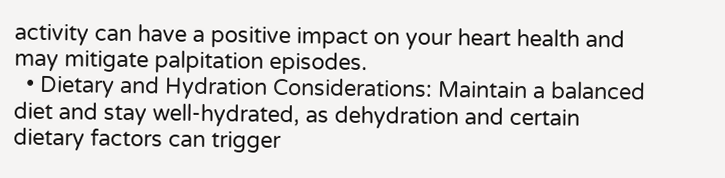activity can have a positive impact on your heart health and may mitigate palpitation episodes.
  • Dietary and Hydration Considerations: Maintain a balanced diet and stay well-hydrated, as dehydration and certain dietary factors can trigger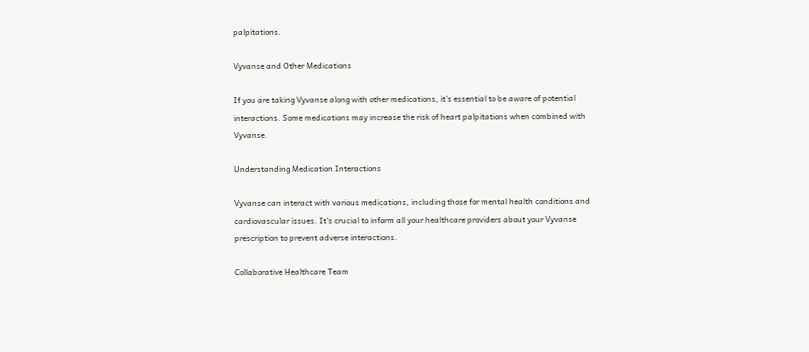palpitations.

Vyvanse and Other Medications

If you are taking Vyvanse along with other medications, it’s essential to be aware of potential interactions. Some medications may increase the risk of heart palpitations when combined with Vyvanse.

Understanding Medication Interactions

Vyvanse can interact with various medications, including those for mental health conditions and cardiovascular issues. It’s crucial to inform all your healthcare providers about your Vyvanse prescription to prevent adverse interactions.

Collaborative Healthcare Team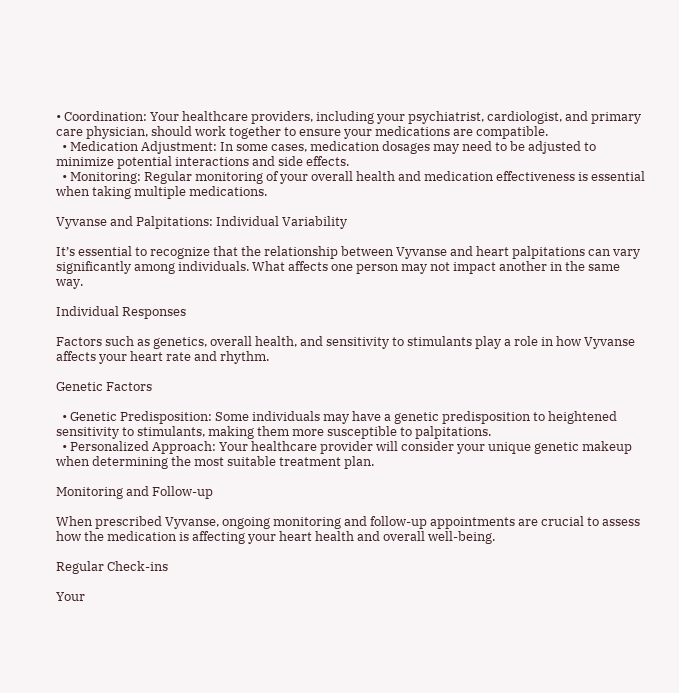• Coordination: Your healthcare providers, including your psychiatrist, cardiologist, and primary care physician, should work together to ensure your medications are compatible.
  • Medication Adjustment: In some cases, medication dosages may need to be adjusted to minimize potential interactions and side effects.
  • Monitoring: Regular monitoring of your overall health and medication effectiveness is essential when taking multiple medications.

Vyvanse and Palpitations: Individual Variability

It’s essential to recognize that the relationship between Vyvanse and heart palpitations can vary significantly among individuals. What affects one person may not impact another in the same way.

Individual Responses

Factors such as genetics, overall health, and sensitivity to stimulants play a role in how Vyvanse affects your heart rate and rhythm.

Genetic Factors

  • Genetic Predisposition: Some individuals may have a genetic predisposition to heightened sensitivity to stimulants, making them more susceptible to palpitations.
  • Personalized Approach: Your healthcare provider will consider your unique genetic makeup when determining the most suitable treatment plan.

Monitoring and Follow-up

When prescribed Vyvanse, ongoing monitoring and follow-up appointments are crucial to assess how the medication is affecting your heart health and overall well-being.

Regular Check-ins

Your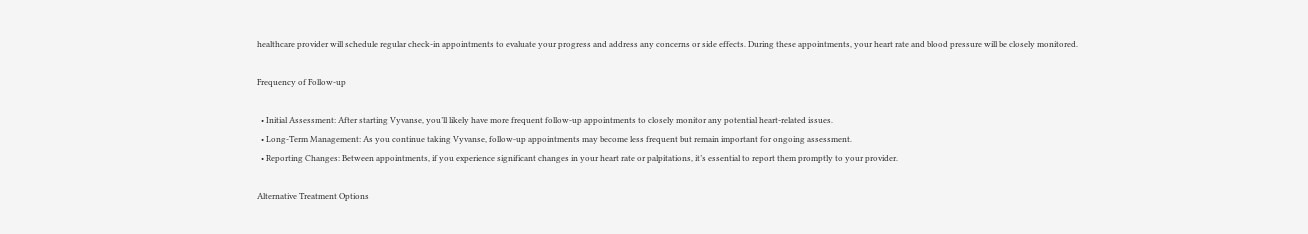healthcare provider will schedule regular check-in appointments to evaluate your progress and address any concerns or side effects. During these appointments, your heart rate and blood pressure will be closely monitored.

Frequency of Follow-up

  • Initial Assessment: After starting Vyvanse, you’ll likely have more frequent follow-up appointments to closely monitor any potential heart-related issues.
  • Long-Term Management: As you continue taking Vyvanse, follow-up appointments may become less frequent but remain important for ongoing assessment.
  • Reporting Changes: Between appointments, if you experience significant changes in your heart rate or palpitations, it’s essential to report them promptly to your provider.

Alternative Treatment Options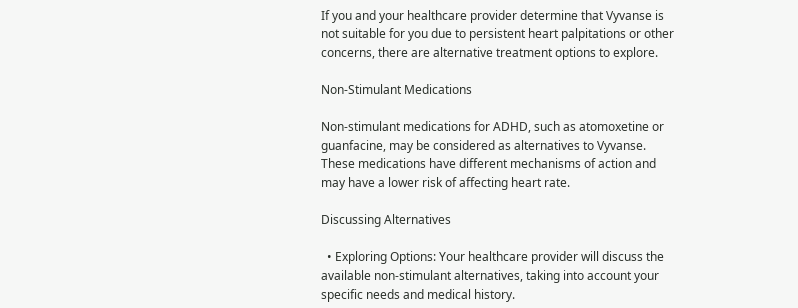If you and your healthcare provider determine that Vyvanse is not suitable for you due to persistent heart palpitations or other concerns, there are alternative treatment options to explore.

Non-Stimulant Medications

Non-stimulant medications for ADHD, such as atomoxetine or guanfacine, may be considered as alternatives to Vyvanse. These medications have different mechanisms of action and may have a lower risk of affecting heart rate.

Discussing Alternatives

  • Exploring Options: Your healthcare provider will discuss the available non-stimulant alternatives, taking into account your specific needs and medical history.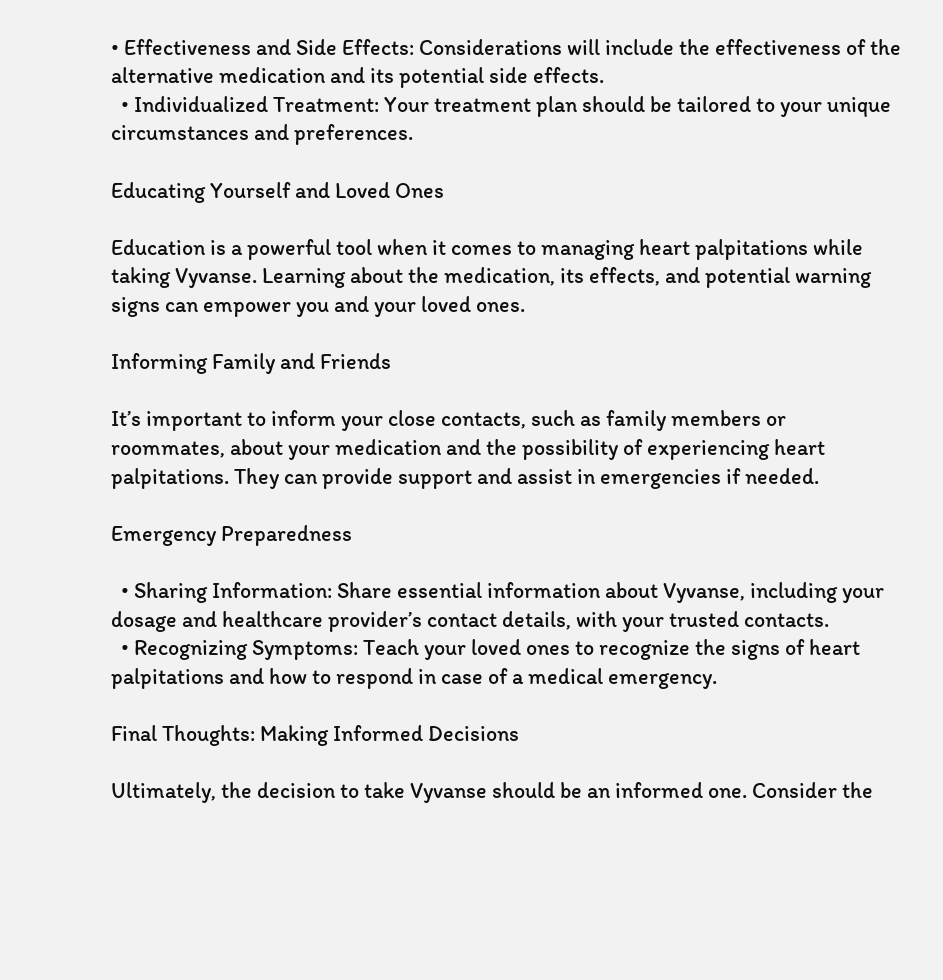• Effectiveness and Side Effects: Considerations will include the effectiveness of the alternative medication and its potential side effects.
  • Individualized Treatment: Your treatment plan should be tailored to your unique circumstances and preferences.

Educating Yourself and Loved Ones

Education is a powerful tool when it comes to managing heart palpitations while taking Vyvanse. Learning about the medication, its effects, and potential warning signs can empower you and your loved ones.

Informing Family and Friends

It’s important to inform your close contacts, such as family members or roommates, about your medication and the possibility of experiencing heart palpitations. They can provide support and assist in emergencies if needed.

Emergency Preparedness

  • Sharing Information: Share essential information about Vyvanse, including your dosage and healthcare provider’s contact details, with your trusted contacts.
  • Recognizing Symptoms: Teach your loved ones to recognize the signs of heart palpitations and how to respond in case of a medical emergency.

Final Thoughts: Making Informed Decisions

Ultimately, the decision to take Vyvanse should be an informed one. Consider the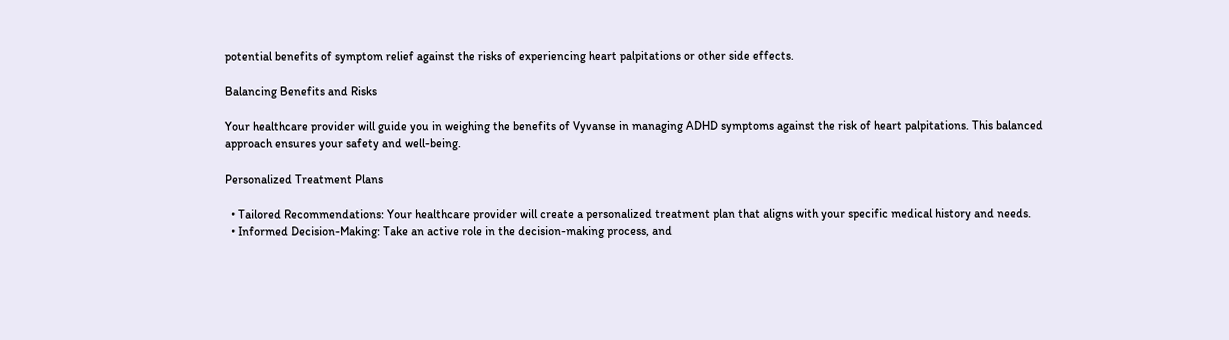potential benefits of symptom relief against the risks of experiencing heart palpitations or other side effects.

Balancing Benefits and Risks

Your healthcare provider will guide you in weighing the benefits of Vyvanse in managing ADHD symptoms against the risk of heart palpitations. This balanced approach ensures your safety and well-being.

Personalized Treatment Plans

  • Tailored Recommendations: Your healthcare provider will create a personalized treatment plan that aligns with your specific medical history and needs.
  • Informed Decision-Making: Take an active role in the decision-making process, and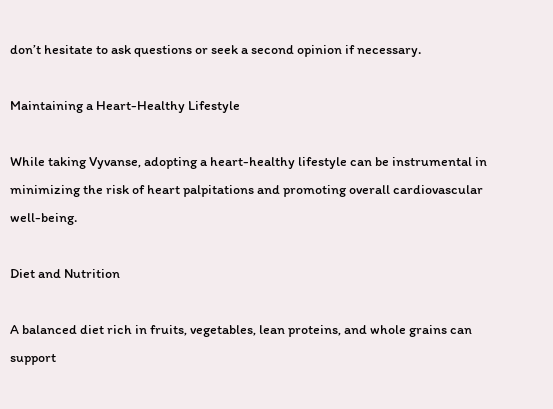don’t hesitate to ask questions or seek a second opinion if necessary.

Maintaining a Heart-Healthy Lifestyle

While taking Vyvanse, adopting a heart-healthy lifestyle can be instrumental in minimizing the risk of heart palpitations and promoting overall cardiovascular well-being.

Diet and Nutrition

A balanced diet rich in fruits, vegetables, lean proteins, and whole grains can support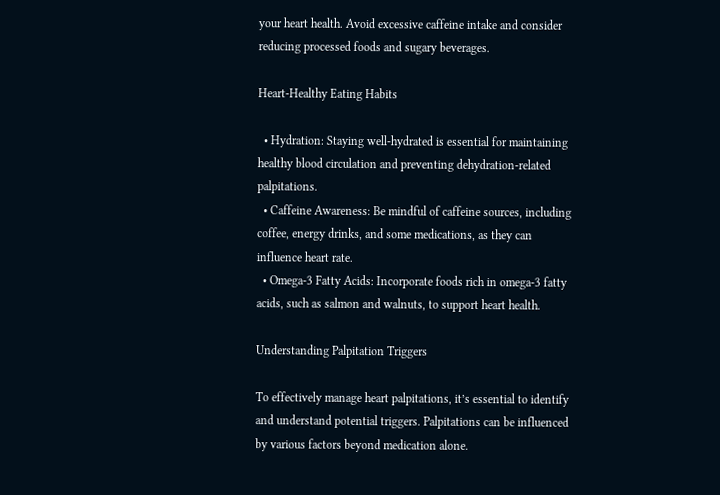your heart health. Avoid excessive caffeine intake and consider reducing processed foods and sugary beverages.

Heart-Healthy Eating Habits

  • Hydration: Staying well-hydrated is essential for maintaining healthy blood circulation and preventing dehydration-related palpitations.
  • Caffeine Awareness: Be mindful of caffeine sources, including coffee, energy drinks, and some medications, as they can influence heart rate.
  • Omega-3 Fatty Acids: Incorporate foods rich in omega-3 fatty acids, such as salmon and walnuts, to support heart health.

Understanding Palpitation Triggers

To effectively manage heart palpitations, it’s essential to identify and understand potential triggers. Palpitations can be influenced by various factors beyond medication alone.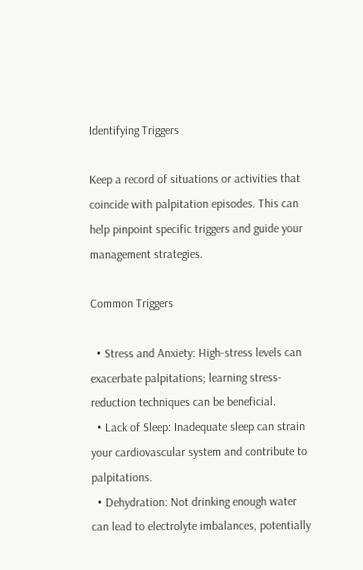Identifying Triggers

Keep a record of situations or activities that coincide with palpitation episodes. This can help pinpoint specific triggers and guide your management strategies.

Common Triggers

  • Stress and Anxiety: High-stress levels can exacerbate palpitations; learning stress-reduction techniques can be beneficial.
  • Lack of Sleep: Inadequate sleep can strain your cardiovascular system and contribute to palpitations.
  • Dehydration: Not drinking enough water can lead to electrolyte imbalances, potentially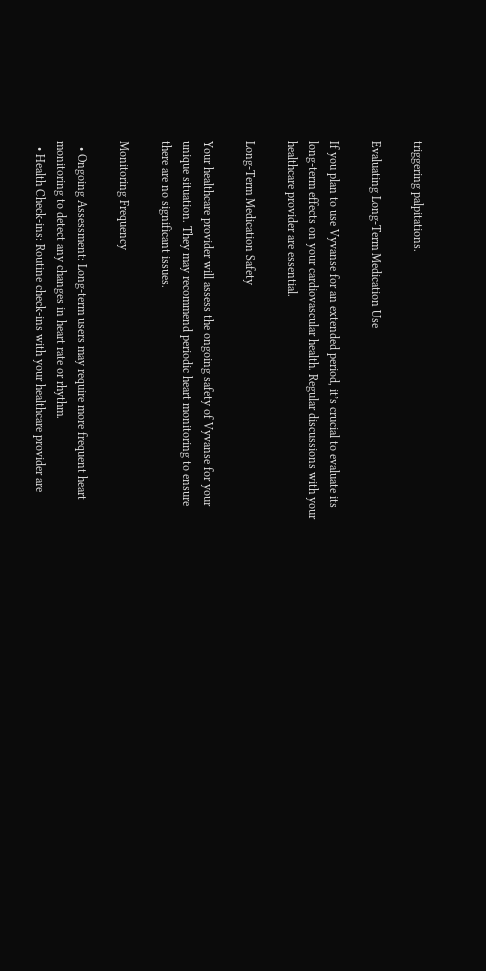triggering palpitations.

Evaluating Long-Term Medication Use

If you plan to use Vyvanse for an extended period, it’s crucial to evaluate its long-term effects on your cardiovascular health. Regular discussions with your healthcare provider are essential.

Long-Term Medication Safety

Your healthcare provider will assess the ongoing safety of Vyvanse for your unique situation. They may recommend periodic heart monitoring to ensure there are no significant issues.

Monitoring Frequency

  • Ongoing Assessment: Long-term users may require more frequent heart monitoring to detect any changes in heart rate or rhythm.
  • Health Check-ins: Routine check-ins with your healthcare provider are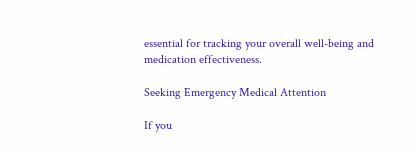essential for tracking your overall well-being and medication effectiveness.

Seeking Emergency Medical Attention

If you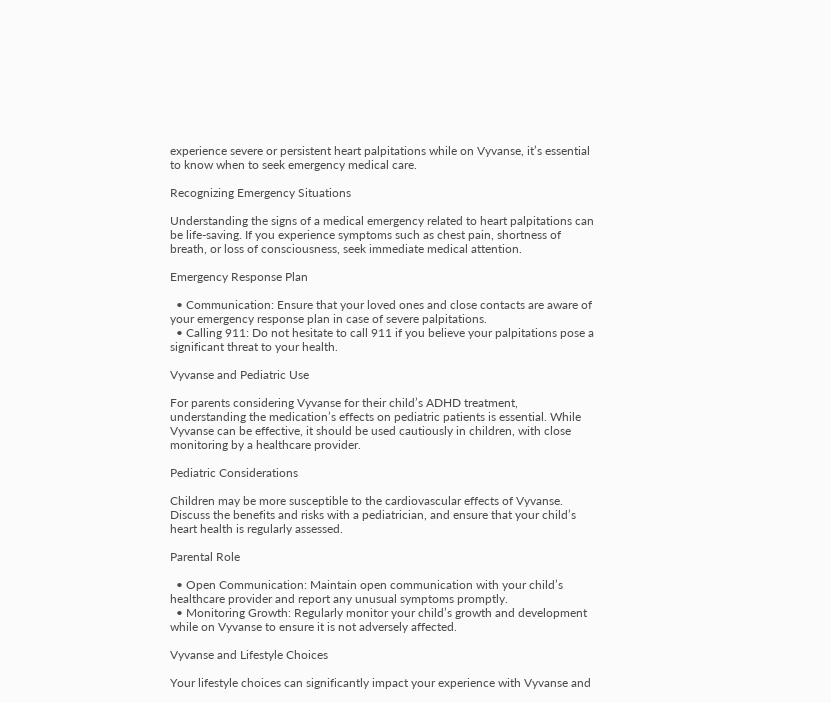experience severe or persistent heart palpitations while on Vyvanse, it’s essential to know when to seek emergency medical care.

Recognizing Emergency Situations

Understanding the signs of a medical emergency related to heart palpitations can be life-saving. If you experience symptoms such as chest pain, shortness of breath, or loss of consciousness, seek immediate medical attention.

Emergency Response Plan

  • Communication: Ensure that your loved ones and close contacts are aware of your emergency response plan in case of severe palpitations.
  • Calling 911: Do not hesitate to call 911 if you believe your palpitations pose a significant threat to your health.

Vyvanse and Pediatric Use

For parents considering Vyvanse for their child’s ADHD treatment, understanding the medication’s effects on pediatric patients is essential. While Vyvanse can be effective, it should be used cautiously in children, with close monitoring by a healthcare provider.

Pediatric Considerations

Children may be more susceptible to the cardiovascular effects of Vyvanse. Discuss the benefits and risks with a pediatrician, and ensure that your child’s heart health is regularly assessed.

Parental Role

  • Open Communication: Maintain open communication with your child’s healthcare provider and report any unusual symptoms promptly.
  • Monitoring Growth: Regularly monitor your child’s growth and development while on Vyvanse to ensure it is not adversely affected.

Vyvanse and Lifestyle Choices

Your lifestyle choices can significantly impact your experience with Vyvanse and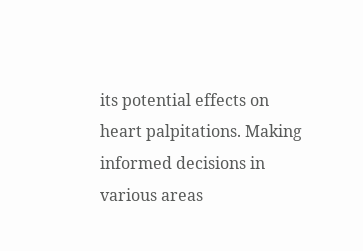its potential effects on heart palpitations. Making informed decisions in various areas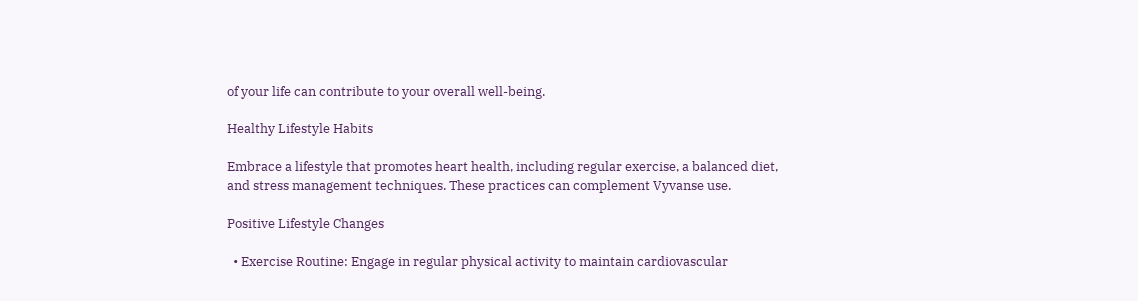of your life can contribute to your overall well-being.

Healthy Lifestyle Habits

Embrace a lifestyle that promotes heart health, including regular exercise, a balanced diet, and stress management techniques. These practices can complement Vyvanse use.

Positive Lifestyle Changes

  • Exercise Routine: Engage in regular physical activity to maintain cardiovascular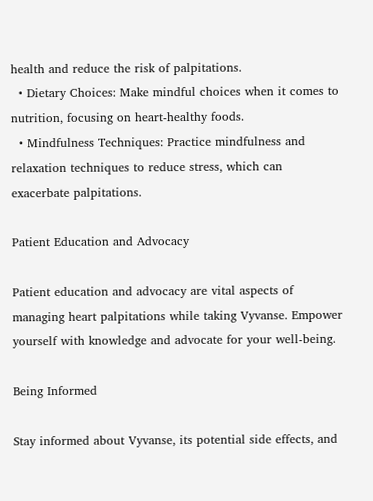health and reduce the risk of palpitations.
  • Dietary Choices: Make mindful choices when it comes to nutrition, focusing on heart-healthy foods.
  • Mindfulness Techniques: Practice mindfulness and relaxation techniques to reduce stress, which can exacerbate palpitations.

Patient Education and Advocacy

Patient education and advocacy are vital aspects of managing heart palpitations while taking Vyvanse. Empower yourself with knowledge and advocate for your well-being.

Being Informed

Stay informed about Vyvanse, its potential side effects, and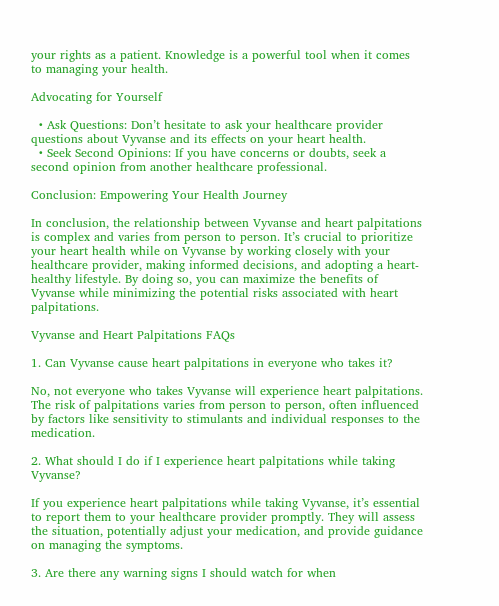your rights as a patient. Knowledge is a powerful tool when it comes to managing your health.

Advocating for Yourself

  • Ask Questions: Don’t hesitate to ask your healthcare provider questions about Vyvanse and its effects on your heart health.
  • Seek Second Opinions: If you have concerns or doubts, seek a second opinion from another healthcare professional.

Conclusion: Empowering Your Health Journey

In conclusion, the relationship between Vyvanse and heart palpitations is complex and varies from person to person. It’s crucial to prioritize your heart health while on Vyvanse by working closely with your healthcare provider, making informed decisions, and adopting a heart-healthy lifestyle. By doing so, you can maximize the benefits of Vyvanse while minimizing the potential risks associated with heart palpitations.

Vyvanse and Heart Palpitations FAQs

1. Can Vyvanse cause heart palpitations in everyone who takes it?

No, not everyone who takes Vyvanse will experience heart palpitations. The risk of palpitations varies from person to person, often influenced by factors like sensitivity to stimulants and individual responses to the medication.

2. What should I do if I experience heart palpitations while taking Vyvanse?

If you experience heart palpitations while taking Vyvanse, it’s essential to report them to your healthcare provider promptly. They will assess the situation, potentially adjust your medication, and provide guidance on managing the symptoms.

3. Are there any warning signs I should watch for when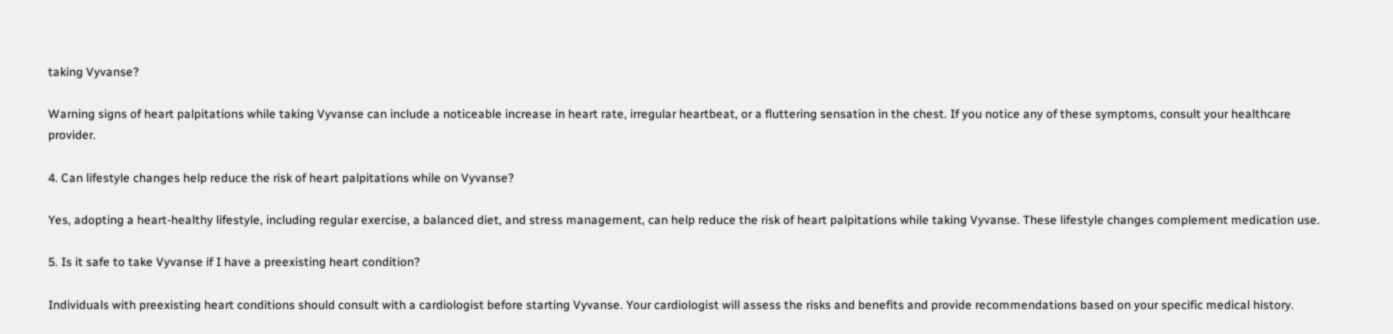taking Vyvanse?

Warning signs of heart palpitations while taking Vyvanse can include a noticeable increase in heart rate, irregular heartbeat, or a fluttering sensation in the chest. If you notice any of these symptoms, consult your healthcare provider.

4. Can lifestyle changes help reduce the risk of heart palpitations while on Vyvanse?

Yes, adopting a heart-healthy lifestyle, including regular exercise, a balanced diet, and stress management, can help reduce the risk of heart palpitations while taking Vyvanse. These lifestyle changes complement medication use.

5. Is it safe to take Vyvanse if I have a preexisting heart condition?

Individuals with preexisting heart conditions should consult with a cardiologist before starting Vyvanse. Your cardiologist will assess the risks and benefits and provide recommendations based on your specific medical history.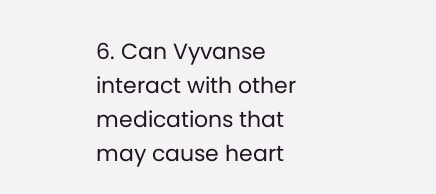6. Can Vyvanse interact with other medications that may cause heart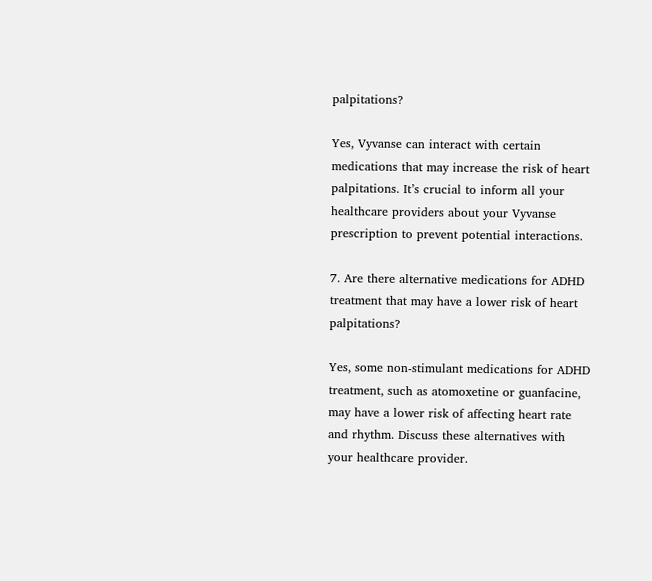palpitations?

Yes, Vyvanse can interact with certain medications that may increase the risk of heart palpitations. It’s crucial to inform all your healthcare providers about your Vyvanse prescription to prevent potential interactions.

7. Are there alternative medications for ADHD treatment that may have a lower risk of heart palpitations?

Yes, some non-stimulant medications for ADHD treatment, such as atomoxetine or guanfacine, may have a lower risk of affecting heart rate and rhythm. Discuss these alternatives with your healthcare provider.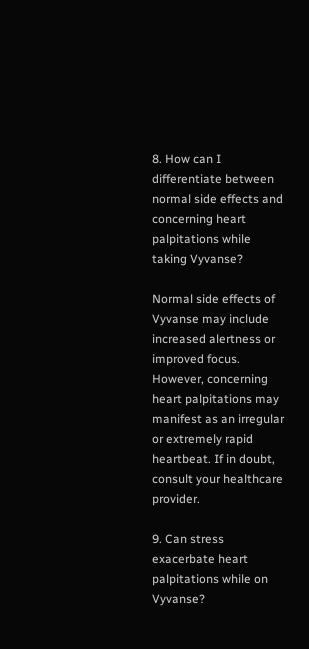8. How can I differentiate between normal side effects and concerning heart palpitations while taking Vyvanse?

Normal side effects of Vyvanse may include increased alertness or improved focus. However, concerning heart palpitations may manifest as an irregular or extremely rapid heartbeat. If in doubt, consult your healthcare provider.

9. Can stress exacerbate heart palpitations while on Vyvanse?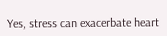Yes, stress can exacerbate heart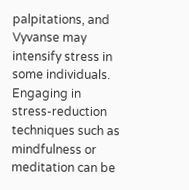palpitations, and Vyvanse may intensify stress in some individuals. Engaging in stress-reduction techniques such as mindfulness or meditation can be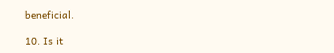beneficial.

10. Is it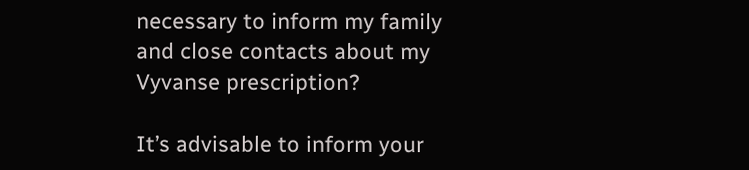necessary to inform my family and close contacts about my Vyvanse prescription?

It’s advisable to inform your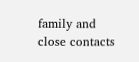family and close contacts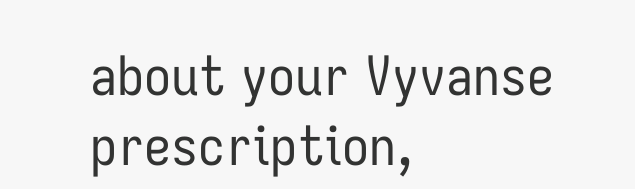about your Vyvanse prescription,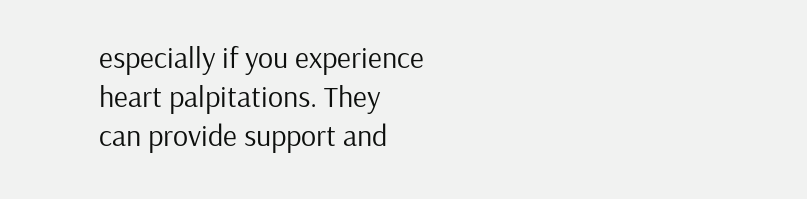especially if you experience heart palpitations. They can provide support and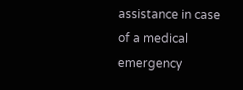assistance in case of a medical emergency